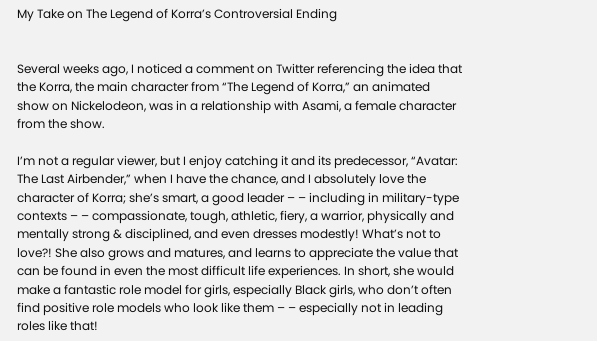My Take on The Legend of Korra’s Controversial Ending


Several weeks ago, I noticed a comment on Twitter referencing the idea that the Korra, the main character from “The Legend of Korra,” an animated show on Nickelodeon, was in a relationship with Asami, a female character from the show.

I’m not a regular viewer, but I enjoy catching it and its predecessor, “Avatar: The Last Airbender,” when I have the chance, and I absolutely love the character of Korra; she’s smart, a good leader – – including in military-type contexts – – compassionate, tough, athletic, fiery, a warrior, physically and mentally strong & disciplined, and even dresses modestly! What’s not to love?! She also grows and matures, and learns to appreciate the value that can be found in even the most difficult life experiences. In short, she would make a fantastic role model for girls, especially Black girls, who don’t often find positive role models who look like them – – especially not in leading roles like that!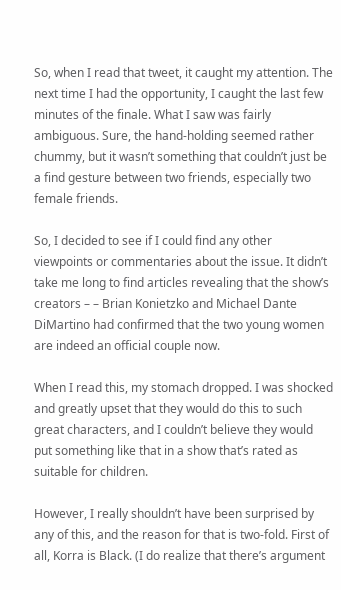So, when I read that tweet, it caught my attention. The next time I had the opportunity, I caught the last few minutes of the finale. What I saw was fairly ambiguous. Sure, the hand-holding seemed rather chummy, but it wasn’t something that couldn’t just be a find gesture between two friends, especially two female friends.

So, I decided to see if I could find any other viewpoints or commentaries about the issue. It didn’t take me long to find articles revealing that the show’s creators – – Brian Konietzko and Michael Dante DiMartino had confirmed that the two young women are indeed an official couple now.

When I read this, my stomach dropped. I was shocked and greatly upset that they would do this to such great characters, and I couldn’t believe they would put something like that in a show that’s rated as suitable for children.

However, I really shouldn’t have been surprised by any of this, and the reason for that is two-fold. First of all, Korra is Black. (I do realize that there’s argument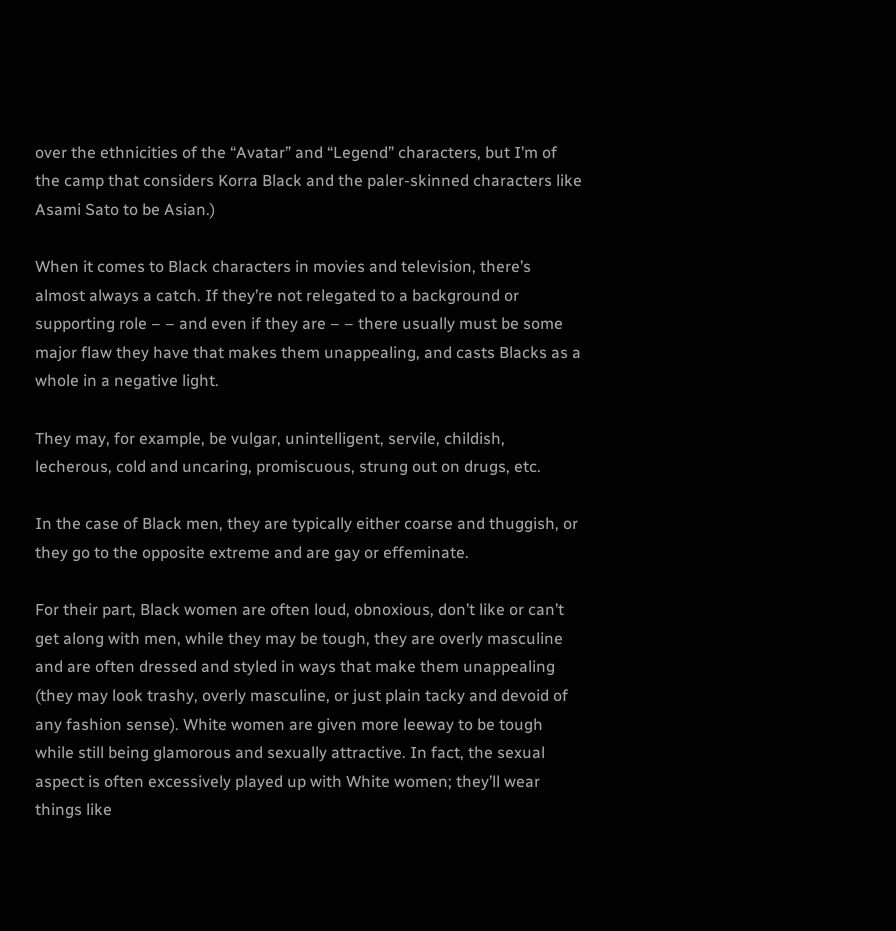over the ethnicities of the “Avatar” and “Legend” characters, but I’m of the camp that considers Korra Black and the paler-skinned characters like Asami Sato to be Asian.)

When it comes to Black characters in movies and television, there’s almost always a catch. If they’re not relegated to a background or supporting role – – and even if they are – – there usually must be some major flaw they have that makes them unappealing, and casts Blacks as a whole in a negative light.

They may, for example, be vulgar, unintelligent, servile, childish, lecherous, cold and uncaring, promiscuous, strung out on drugs, etc.

In the case of Black men, they are typically either coarse and thuggish, or they go to the opposite extreme and are gay or effeminate.

For their part, Black women are often loud, obnoxious, don’t like or can’t get along with men, while they may be tough, they are overly masculine and are often dressed and styled in ways that make them unappealing (they may look trashy, overly masculine, or just plain tacky and devoid of any fashion sense). White women are given more leeway to be tough while still being glamorous and sexually attractive. In fact, the sexual aspect is often excessively played up with White women; they’ll wear things like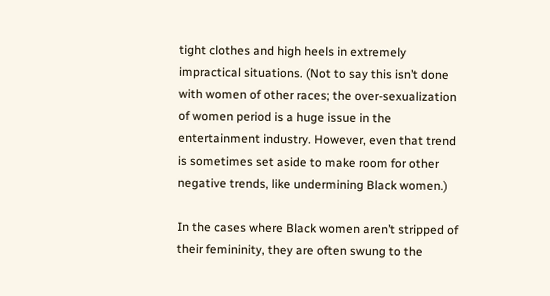tight clothes and high heels in extremely impractical situations. (Not to say this isn’t done with women of other races; the over-sexualization of women period is a huge issue in the entertainment industry. However, even that trend is sometimes set aside to make room for other negative trends, like undermining Black women.)

In the cases where Black women aren’t stripped of their femininity, they are often swung to the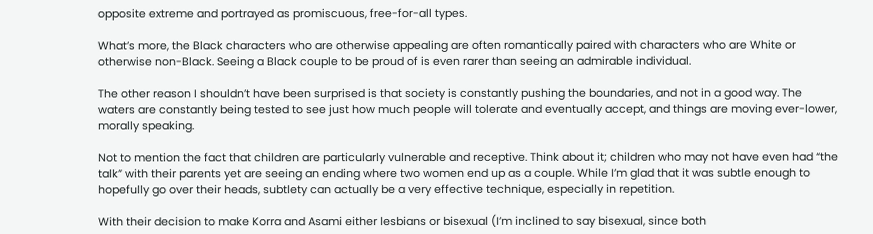opposite extreme and portrayed as promiscuous, free-for-all types.

What’s more, the Black characters who are otherwise appealing are often romantically paired with characters who are White or otherwise non-Black. Seeing a Black couple to be proud of is even rarer than seeing an admirable individual.

The other reason I shouldn’t have been surprised is that society is constantly pushing the boundaries, and not in a good way. The waters are constantly being tested to see just how much people will tolerate and eventually accept, and things are moving ever-lower, morally speaking.

Not to mention the fact that children are particularly vulnerable and receptive. Think about it; children who may not have even had “the talk” with their parents yet are seeing an ending where two women end up as a couple. While I’m glad that it was subtle enough to hopefully go over their heads, subtlety can actually be a very effective technique, especially in repetition.

With their decision to make Korra and Asami either lesbians or bisexual (I’m inclined to say bisexual, since both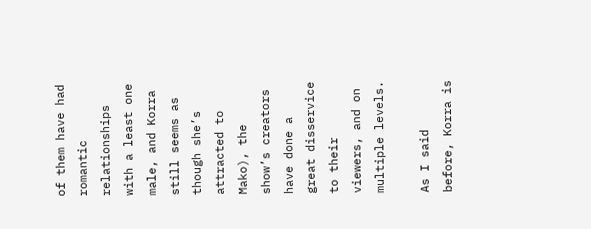of them have had romantic relationships with a least one male, and Korra still seems as though she’s attracted to Mako), the show’s creators have done a great disservice to their viewers, and on multiple levels.

As I said before, Korra is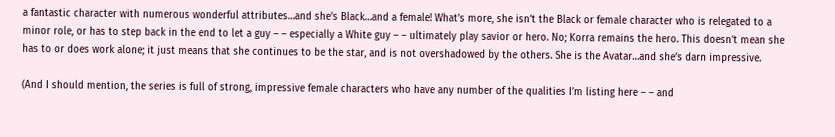a fantastic character with numerous wonderful attributes…and she’s Black…and a female! What’s more, she isn’t the Black or female character who is relegated to a minor role, or has to step back in the end to let a guy – – especially a White guy – – ultimately play savior or hero. No; Korra remains the hero. This doesn’t mean she has to or does work alone; it just means that she continues to be the star, and is not overshadowed by the others. She is the Avatar…and she’s darn impressive.

(And I should mention, the series is full of strong, impressive female characters who have any number of the qualities I’m listing here – – and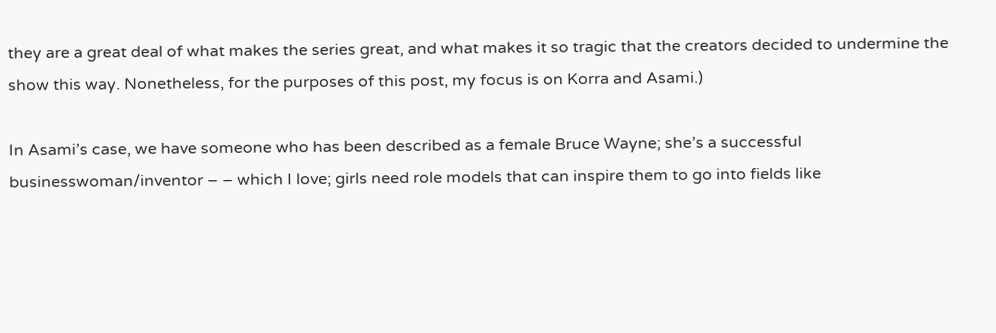they are a great deal of what makes the series great, and what makes it so tragic that the creators decided to undermine the show this way. Nonetheless, for the purposes of this post, my focus is on Korra and Asami.)

In Asami’s case, we have someone who has been described as a female Bruce Wayne; she’s a successful businesswoman/inventor – – which I love; girls need role models that can inspire them to go into fields like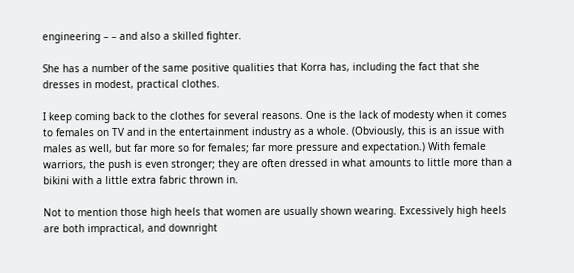engineering – – and also a skilled fighter.

She has a number of the same positive qualities that Korra has, including the fact that she dresses in modest, practical clothes.

I keep coming back to the clothes for several reasons. One is the lack of modesty when it comes to females on TV and in the entertainment industry as a whole. (Obviously, this is an issue with males as well, but far more so for females; far more pressure and expectation.) With female warriors, the push is even stronger; they are often dressed in what amounts to little more than a bikini with a little extra fabric thrown in.

Not to mention those high heels that women are usually shown wearing. Excessively high heels are both impractical, and downright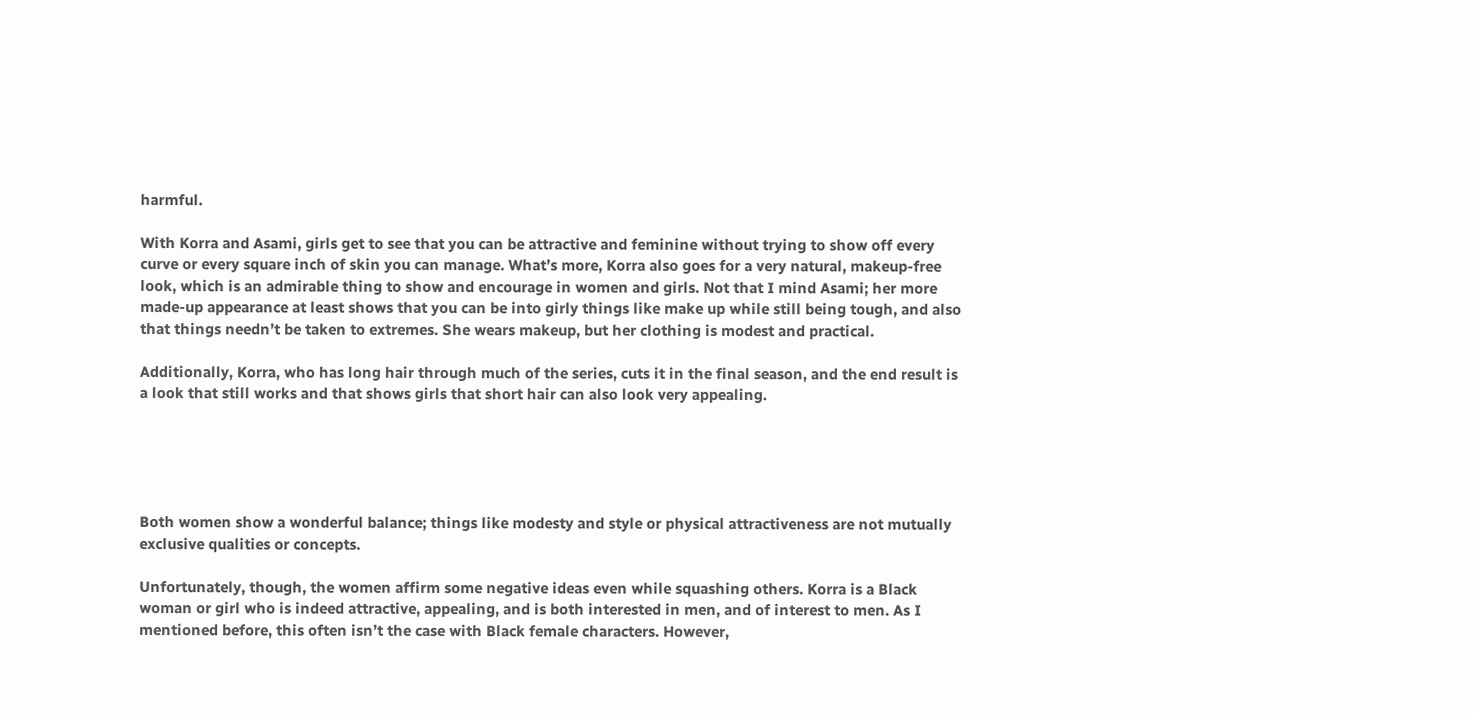harmful.

With Korra and Asami, girls get to see that you can be attractive and feminine without trying to show off every curve or every square inch of skin you can manage. What’s more, Korra also goes for a very natural, makeup-free look, which is an admirable thing to show and encourage in women and girls. Not that I mind Asami; her more made-up appearance at least shows that you can be into girly things like make up while still being tough, and also that things needn’t be taken to extremes. She wears makeup, but her clothing is modest and practical.

Additionally, Korra, who has long hair through much of the series, cuts it in the final season, and the end result is a look that still works and that shows girls that short hair can also look very appealing.





Both women show a wonderful balance; things like modesty and style or physical attractiveness are not mutually exclusive qualities or concepts.

Unfortunately, though, the women affirm some negative ideas even while squashing others. Korra is a Black woman or girl who is indeed attractive, appealing, and is both interested in men, and of interest to men. As I mentioned before, this often isn’t the case with Black female characters. However,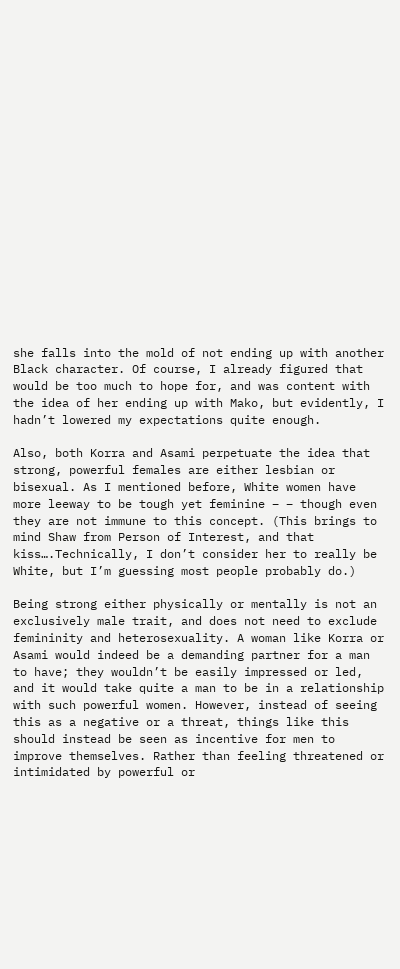she falls into the mold of not ending up with another Black character. Of course, I already figured that would be too much to hope for, and was content with the idea of her ending up with Mako, but evidently, I hadn’t lowered my expectations quite enough.

Also, both Korra and Asami perpetuate the idea that strong, powerful females are either lesbian or bisexual. As I mentioned before, White women have more leeway to be tough yet feminine – – though even they are not immune to this concept. (This brings to mind Shaw from Person of Interest, and that kiss….Technically, I don’t consider her to really be White, but I’m guessing most people probably do.)

Being strong either physically or mentally is not an exclusively male trait, and does not need to exclude femininity and heterosexuality. A woman like Korra or Asami would indeed be a demanding partner for a man to have; they wouldn’t be easily impressed or led, and it would take quite a man to be in a relationship with such powerful women. However, instead of seeing this as a negative or a threat, things like this should instead be seen as incentive for men to improve themselves. Rather than feeling threatened or intimidated by powerful or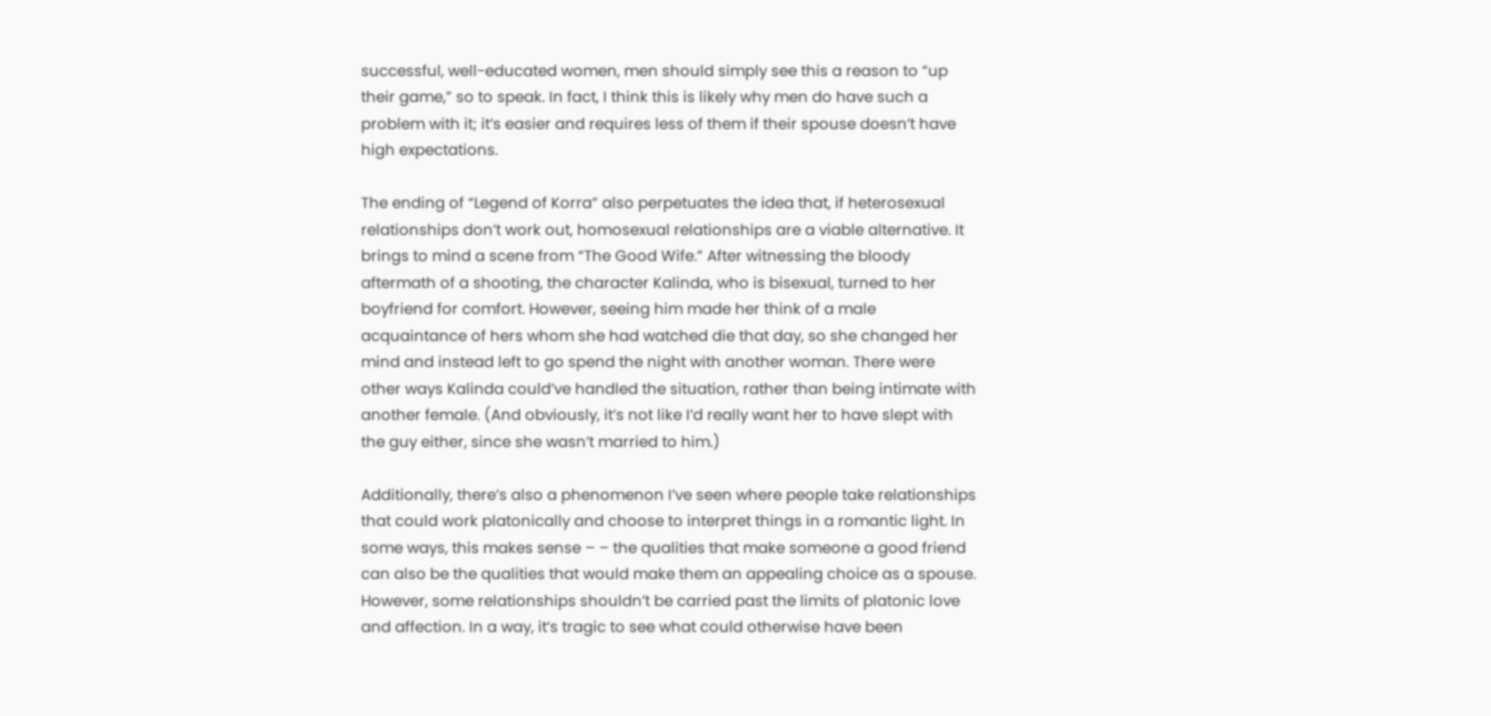successful, well-educated women, men should simply see this a reason to “up their game,” so to speak. In fact, I think this is likely why men do have such a problem with it; it’s easier and requires less of them if their spouse doesn’t have high expectations.

The ending of “Legend of Korra” also perpetuates the idea that, if heterosexual relationships don’t work out, homosexual relationships are a viable alternative. It brings to mind a scene from “The Good Wife.” After witnessing the bloody aftermath of a shooting, the character Kalinda, who is bisexual, turned to her boyfriend for comfort. However, seeing him made her think of a male acquaintance of hers whom she had watched die that day, so she changed her mind and instead left to go spend the night with another woman. There were other ways Kalinda could’ve handled the situation, rather than being intimate with another female. (And obviously, it’s not like I’d really want her to have slept with the guy either, since she wasn’t married to him.)

Additionally, there’s also a phenomenon I’ve seen where people take relationships that could work platonically and choose to interpret things in a romantic light. In some ways, this makes sense – – the qualities that make someone a good friend can also be the qualities that would make them an appealing choice as a spouse. However, some relationships shouldn’t be carried past the limits of platonic love and affection. In a way, it’s tragic to see what could otherwise have been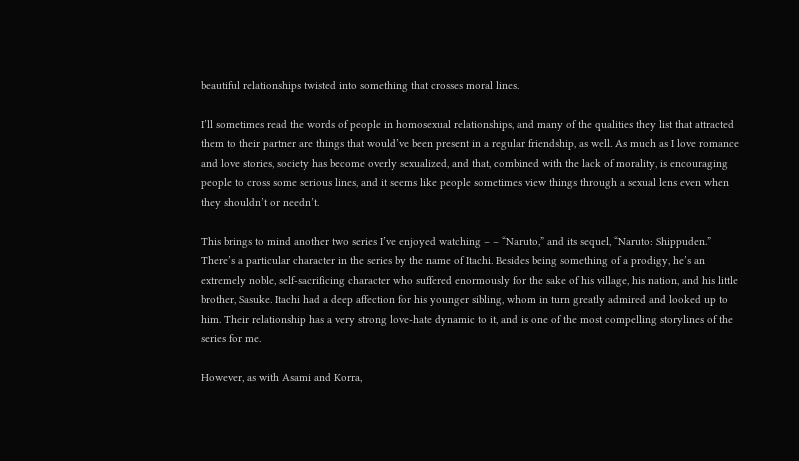beautiful relationships twisted into something that crosses moral lines.

I’ll sometimes read the words of people in homosexual relationships, and many of the qualities they list that attracted them to their partner are things that would’ve been present in a regular friendship, as well. As much as I love romance and love stories, society has become overly sexualized, and that, combined with the lack of morality, is encouraging people to cross some serious lines, and it seems like people sometimes view things through a sexual lens even when they shouldn’t or needn’t.

This brings to mind another two series I’ve enjoyed watching – – “Naruto,” and its sequel, “Naruto: Shippuden.” There’s a particular character in the series by the name of Itachi. Besides being something of a prodigy, he’s an extremely noble, self-sacrificing character who suffered enormously for the sake of his village, his nation, and his little brother, Sasuke. Itachi had a deep affection for his younger sibling, whom in turn greatly admired and looked up to him. Their relationship has a very strong love-hate dynamic to it, and is one of the most compelling storylines of the series for me.

However, as with Asami and Korra,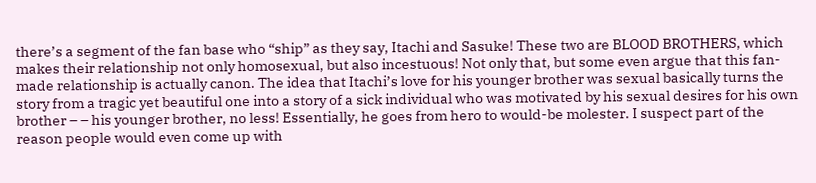there’s a segment of the fan base who “ship” as they say, Itachi and Sasuke! These two are BLOOD BROTHERS, which makes their relationship not only homosexual, but also incestuous! Not only that, but some even argue that this fan-made relationship is actually canon. The idea that Itachi’s love for his younger brother was sexual basically turns the story from a tragic yet beautiful one into a story of a sick individual who was motivated by his sexual desires for his own brother – – his younger brother, no less! Essentially, he goes from hero to would-be molester. I suspect part of the reason people would even come up with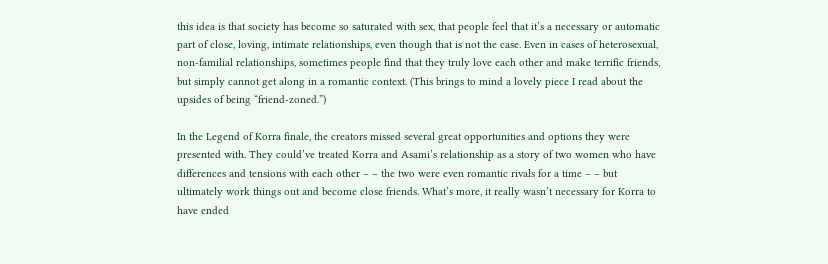this idea is that society has become so saturated with sex, that people feel that it’s a necessary or automatic part of close, loving, intimate relationships, even though that is not the case. Even in cases of heterosexual, non-familial relationships, sometimes people find that they truly love each other and make terrific friends, but simply cannot get along in a romantic context. (This brings to mind a lovely piece I read about the upsides of being “friend-zoned.”)

In the Legend of Korra finale, the creators missed several great opportunities and options they were presented with. They could’ve treated Korra and Asami’s relationship as a story of two women who have differences and tensions with each other – – the two were even romantic rivals for a time – – but ultimately work things out and become close friends. What’s more, it really wasn’t necessary for Korra to have ended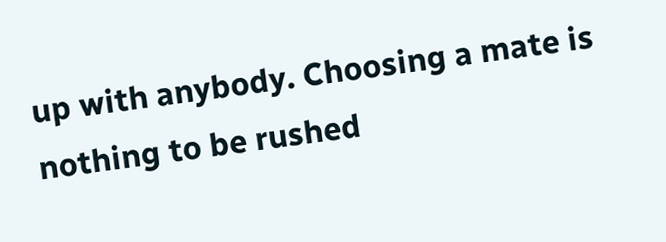up with anybody. Choosing a mate is nothing to be rushed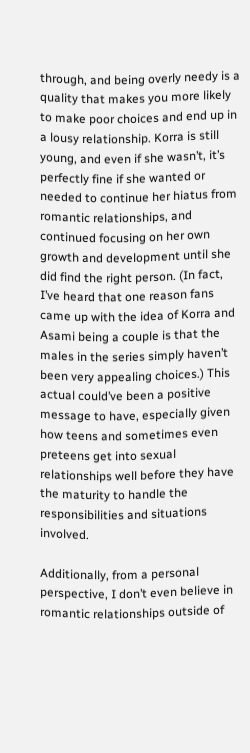through, and being overly needy is a quality that makes you more likely to make poor choices and end up in a lousy relationship. Korra is still young, and even if she wasn’t, it’s perfectly fine if she wanted or needed to continue her hiatus from romantic relationships, and continued focusing on her own growth and development until she did find the right person. (In fact, I’ve heard that one reason fans came up with the idea of Korra and Asami being a couple is that the males in the series simply haven’t been very appealing choices.) This actual could’ve been a positive message to have, especially given how teens and sometimes even preteens get into sexual relationships well before they have the maturity to handle the responsibilities and situations involved.

Additionally, from a personal perspective, I don’t even believe in romantic relationships outside of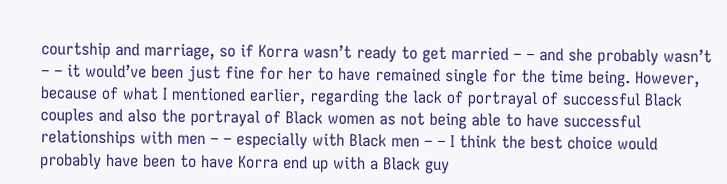courtship and marriage, so if Korra wasn’t ready to get married – – and she probably wasn’t – – it would’ve been just fine for her to have remained single for the time being. However, because of what I mentioned earlier, regarding the lack of portrayal of successful Black couples and also the portrayal of Black women as not being able to have successful relationships with men – – especially with Black men – – I think the best choice would probably have been to have Korra end up with a Black guy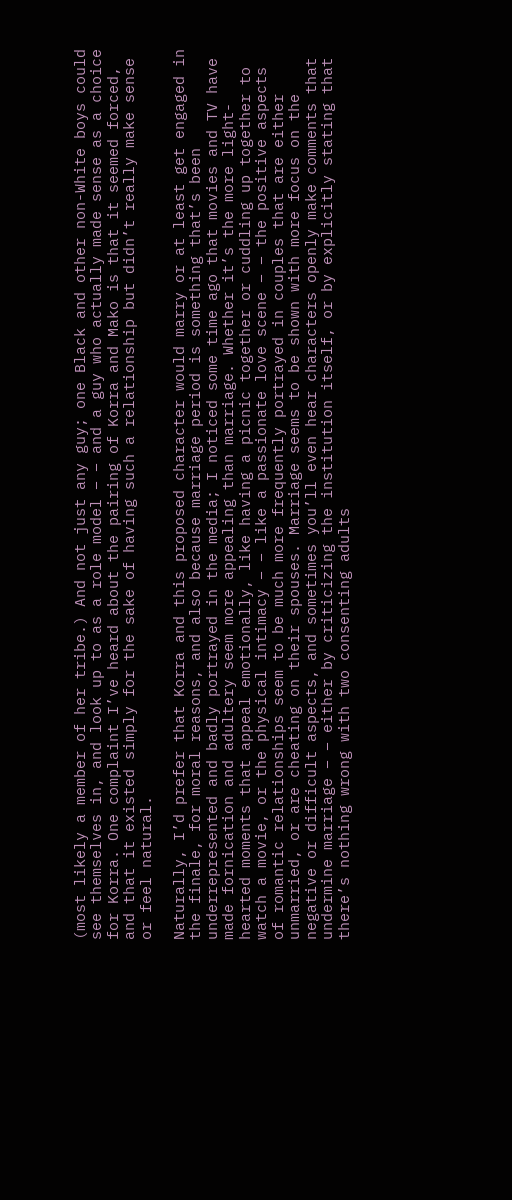(most likely a member of her tribe.) And not just any guy; one Black and other non-White boys could see themselves in, and look up to as a role model – – and a guy who actually made sense as a choice for Korra. One complaint I’ve heard about the pairing of Korra and Mako is that it seemed forced, and that it existed simply for the sake of having such a relationship but didn’t really make sense or feel natural.

Naturally, I’d prefer that Korra and this proposed character would marry or at least get engaged in the finale, for moral reasons, and also because marriage period is something that’s been underrepresented and badly portrayed in the media; I noticed some time ago that movies and TV have made fornication and adultery seem more appealing than marriage. Whether it’s the more light-hearted moments that appeal emotionally, like having a picnic together or cuddling up together to watch a movie, or the physical intimacy – – like a passionate love scene – – the positive aspects of romantic relationships seem to be much more frequently portrayed in couples that are either unmarried, or are cheating on their spouses. Marriage seems to be shown with more focus on the negative or difficult aspects, and sometimes you’ll even hear characters openly make comments that undermine marriage – – either by criticizing the institution itself, or by explicitly stating that there’s nothing wrong with two consenting adults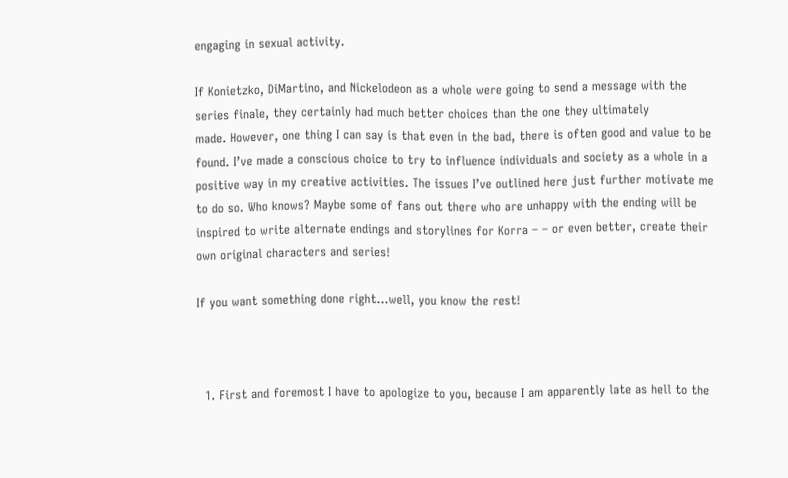engaging in sexual activity.

If Konietzko, DiMartino, and Nickelodeon as a whole were going to send a message with the series finale, they certainly had much better choices than the one they ultimately
made. However, one thing I can say is that even in the bad, there is often good and value to be found. I’ve made a conscious choice to try to influence individuals and society as a whole in a positive way in my creative activities. The issues I’ve outlined here just further motivate me to do so. Who knows? Maybe some of fans out there who are unhappy with the ending will be inspired to write alternate endings and storylines for Korra – – or even better, create their own original characters and series!

If you want something done right…well, you know the rest!



  1. First and foremost I have to apologize to you, because I am apparently late as hell to the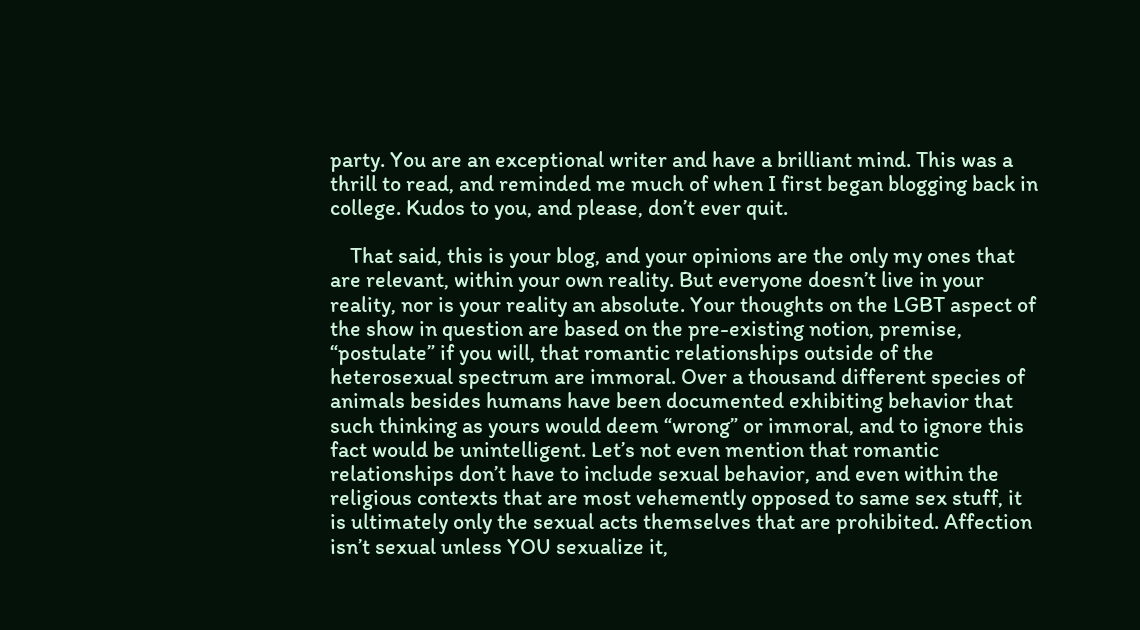party. You are an exceptional writer and have a brilliant mind. This was a thrill to read, and reminded me much of when I first began blogging back in college. Kudos to you, and please, don’t ever quit.

    That said, this is your blog, and your opinions are the only my ones that are relevant, within your own reality. But everyone doesn’t live in your reality, nor is your reality an absolute. Your thoughts on the LGBT aspect of the show in question are based on the pre-existing notion, premise, “postulate” if you will, that romantic relationships outside of the heterosexual spectrum are immoral. Over a thousand different species of animals besides humans have been documented exhibiting behavior that such thinking as yours would deem “wrong” or immoral, and to ignore this fact would be unintelligent. Let’s not even mention that romantic relationships don’t have to include sexual behavior, and even within the religious contexts that are most vehemently opposed to same sex stuff, it is ultimately only the sexual acts themselves that are prohibited. Affection isn’t sexual unless YOU sexualize it,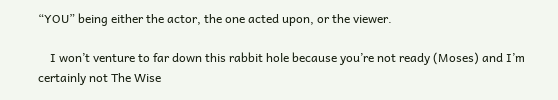“YOU” being either the actor, the one acted upon, or the viewer.

    I won’t venture to far down this rabbit hole because you’re not ready (Moses) and I’m certainly not The Wise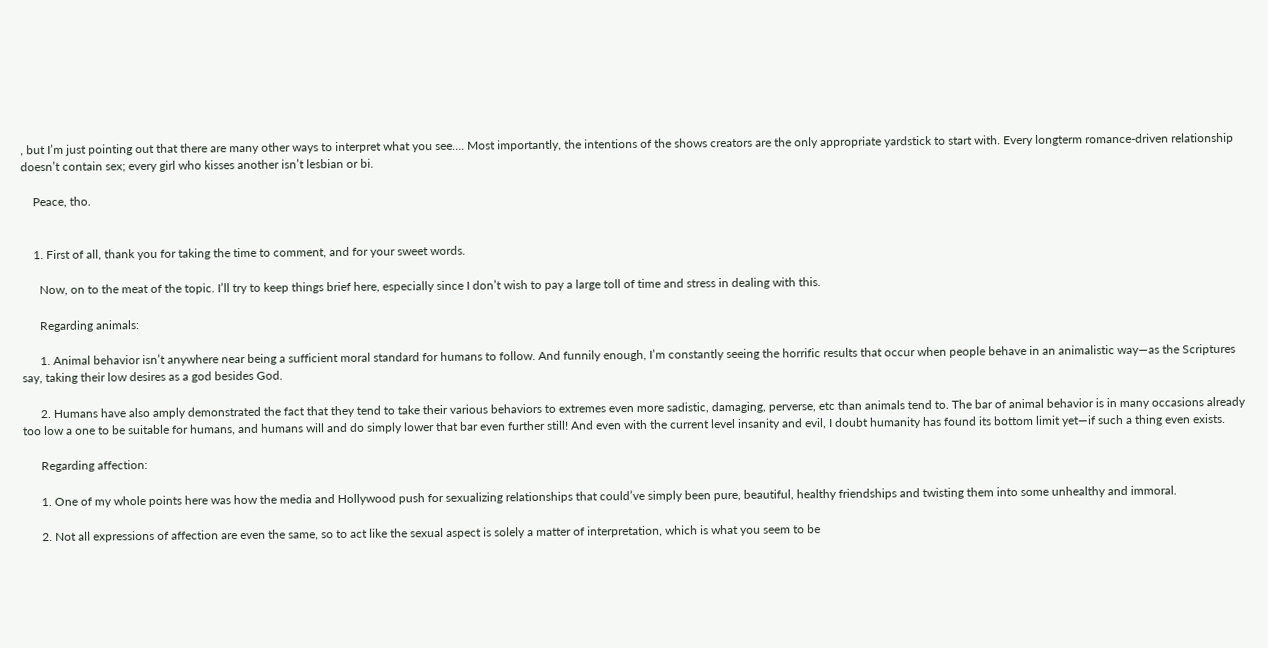, but I’m just pointing out that there are many other ways to interpret what you see…. Most importantly, the intentions of the shows creators are the only appropriate yardstick to start with. Every longterm romance-driven relationship doesn’t contain sex; every girl who kisses another isn’t lesbian or bi.

    Peace, tho.


    1. First of all, thank you for taking the time to comment, and for your sweet words.

      Now, on to the meat of the topic. I’ll try to keep things brief here, especially since I don’t wish to pay a large toll of time and stress in dealing with this.

      Regarding animals:

      1. Animal behavior isn’t anywhere near being a sufficient moral standard for humans to follow. And funnily enough, I’m constantly seeing the horrific results that occur when people behave in an animalistic way—as the Scriptures say, taking their low desires as a god besides God.

      2. Humans have also amply demonstrated the fact that they tend to take their various behaviors to extremes even more sadistic, damaging, perverse, etc than animals tend to. The bar of animal behavior is in many occasions already too low a one to be suitable for humans, and humans will and do simply lower that bar even further still! And even with the current level insanity and evil, I doubt humanity has found its bottom limit yet—if such a thing even exists.

      Regarding affection:

      1. One of my whole points here was how the media and Hollywood push for sexualizing relationships that could’ve simply been pure, beautiful, healthy friendships and twisting them into some unhealthy and immoral.

      2. Not all expressions of affection are even the same, so to act like the sexual aspect is solely a matter of interpretation, which is what you seem to be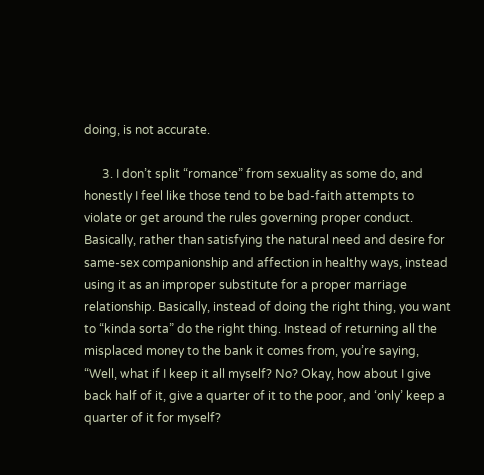doing, is not accurate.

      3. I don’t split “romance” from sexuality as some do, and honestly I feel like those tend to be bad-faith attempts to violate or get around the rules governing proper conduct. Basically, rather than satisfying the natural need and desire for same-sex companionship and affection in healthy ways, instead using it as an improper substitute for a proper marriage relationship. Basically, instead of doing the right thing, you want to “kinda sorta” do the right thing. Instead of returning all the misplaced money to the bank it comes from, you’re saying, “Well, what if I keep it all myself? No? Okay, how about I give back half of it, give a quarter of it to the poor, and ‘only’ keep a quarter of it for myself?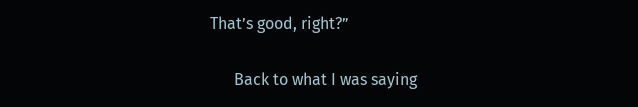That’s good, right?”

      Back to what I was saying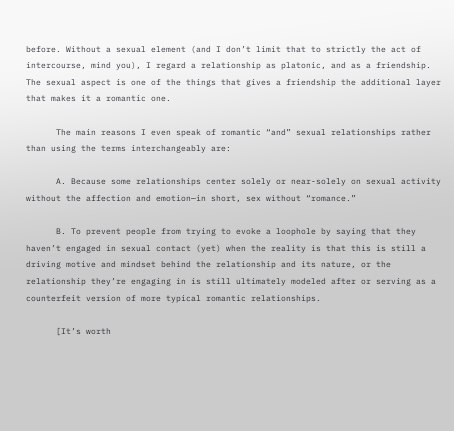before. Without a sexual element (and I don’t limit that to strictly the act of intercourse, mind you), I regard a relationship as platonic, and as a friendship. The sexual aspect is one of the things that gives a friendship the additional layer that makes it a romantic one.

      The main reasons I even speak of romantic “and” sexual relationships rather than using the terms interchangeably are:

      A. Because some relationships center solely or near-solely on sexual activity without the affection and emotion—in short, sex without “romance.”

      B. To prevent people from trying to evoke a loophole by saying that they haven’t engaged in sexual contact (yet) when the reality is that this is still a driving motive and mindset behind the relationship and its nature, or the relationship they’re engaging in is still ultimately modeled after or serving as a counterfeit version of more typical romantic relationships.

      [It’s worth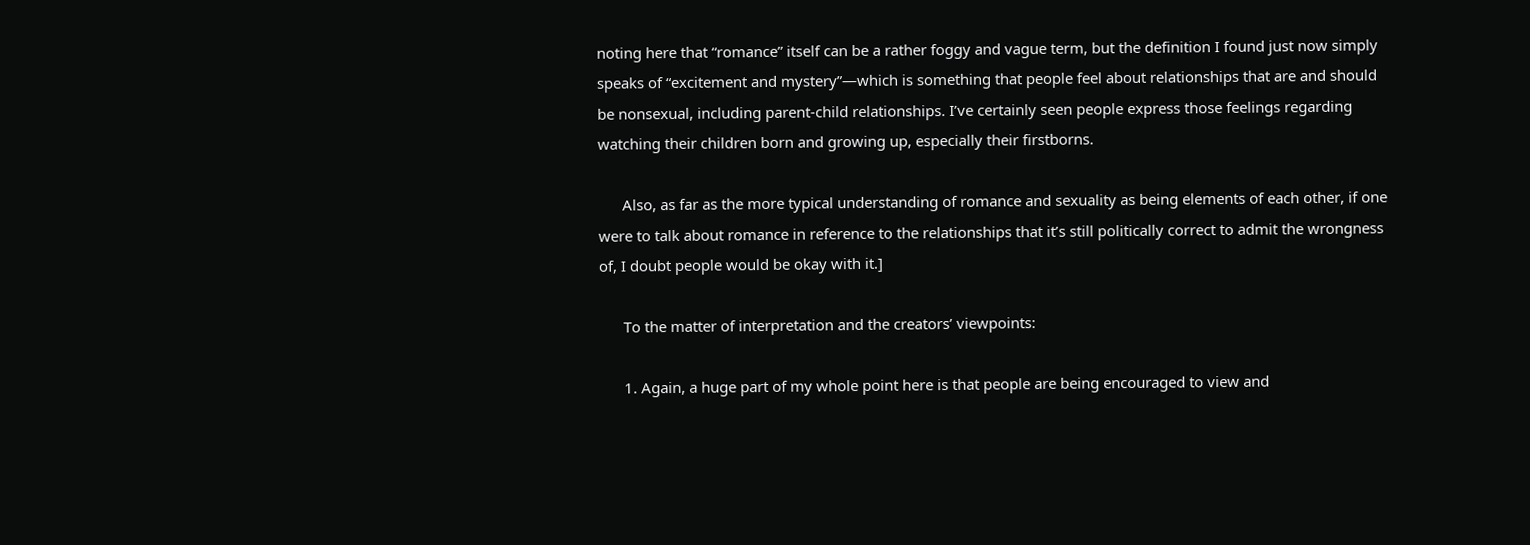noting here that “romance” itself can be a rather foggy and vague term, but the definition I found just now simply speaks of “excitement and mystery”—which is something that people feel about relationships that are and should be nonsexual, including parent-child relationships. I’ve certainly seen people express those feelings regarding watching their children born and growing up, especially their firstborns.

      Also, as far as the more typical understanding of romance and sexuality as being elements of each other, if one were to talk about romance in reference to the relationships that it’s still politically correct to admit the wrongness of, I doubt people would be okay with it.]

      To the matter of interpretation and the creators’ viewpoints:

      1. Again, a huge part of my whole point here is that people are being encouraged to view and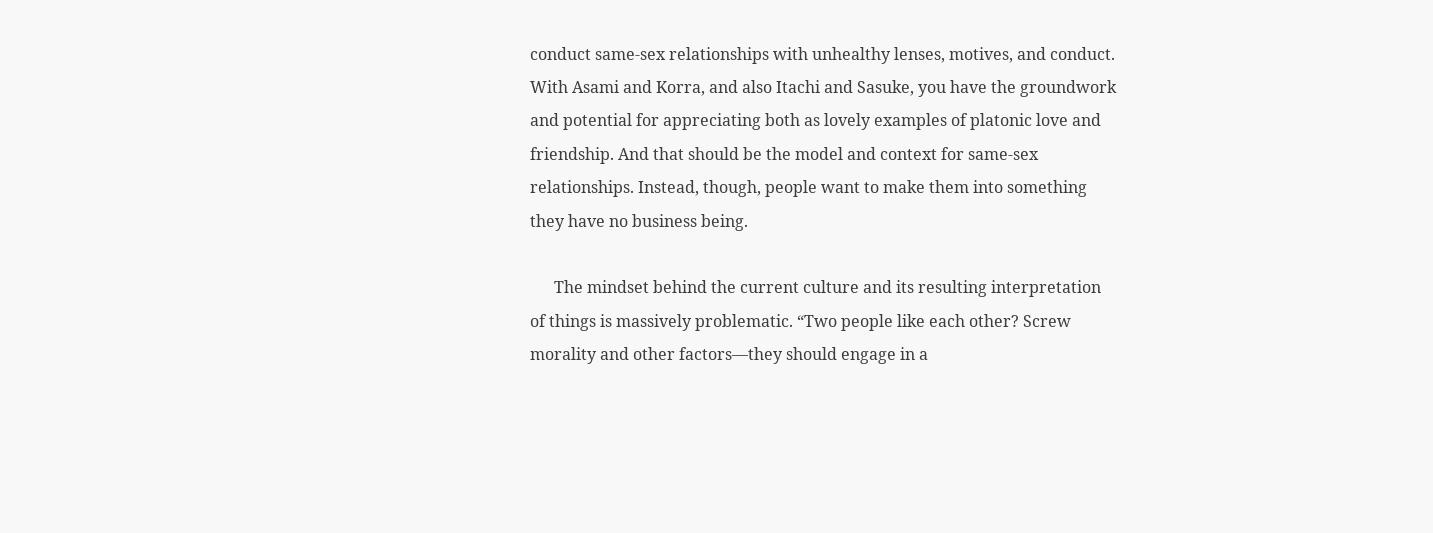conduct same-sex relationships with unhealthy lenses, motives, and conduct. With Asami and Korra, and also Itachi and Sasuke, you have the groundwork and potential for appreciating both as lovely examples of platonic love and friendship. And that should be the model and context for same-sex relationships. Instead, though, people want to make them into something they have no business being.

      The mindset behind the current culture and its resulting interpretation of things is massively problematic. “Two people like each other? Screw morality and other factors—they should engage in a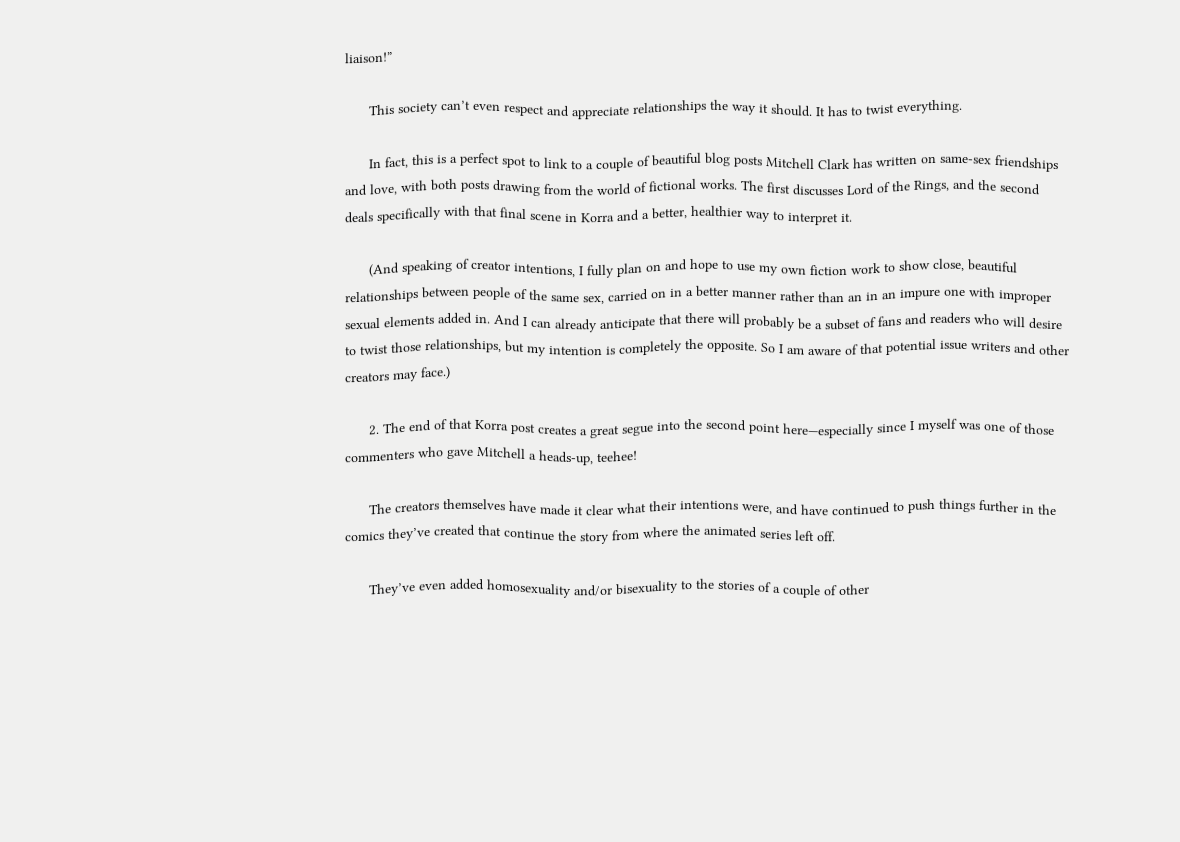liaison!”

      This society can’t even respect and appreciate relationships the way it should. It has to twist everything.

      In fact, this is a perfect spot to link to a couple of beautiful blog posts Mitchell Clark has written on same-sex friendships and love, with both posts drawing from the world of fictional works. The first discusses Lord of the Rings, and the second deals specifically with that final scene in Korra and a better, healthier way to interpret it.

      (And speaking of creator intentions, I fully plan on and hope to use my own fiction work to show close, beautiful relationships between people of the same sex, carried on in a better manner rather than an in an impure one with improper sexual elements added in. And I can already anticipate that there will probably be a subset of fans and readers who will desire to twist those relationships, but my intention is completely the opposite. So I am aware of that potential issue writers and other creators may face.)

      2. The end of that Korra post creates a great segue into the second point here—especially since I myself was one of those commenters who gave Mitchell a heads-up, teehee!

      The creators themselves have made it clear what their intentions were, and have continued to push things further in the comics they’ve created that continue the story from where the animated series left off.

      They’ve even added homosexuality and/or bisexuality to the stories of a couple of other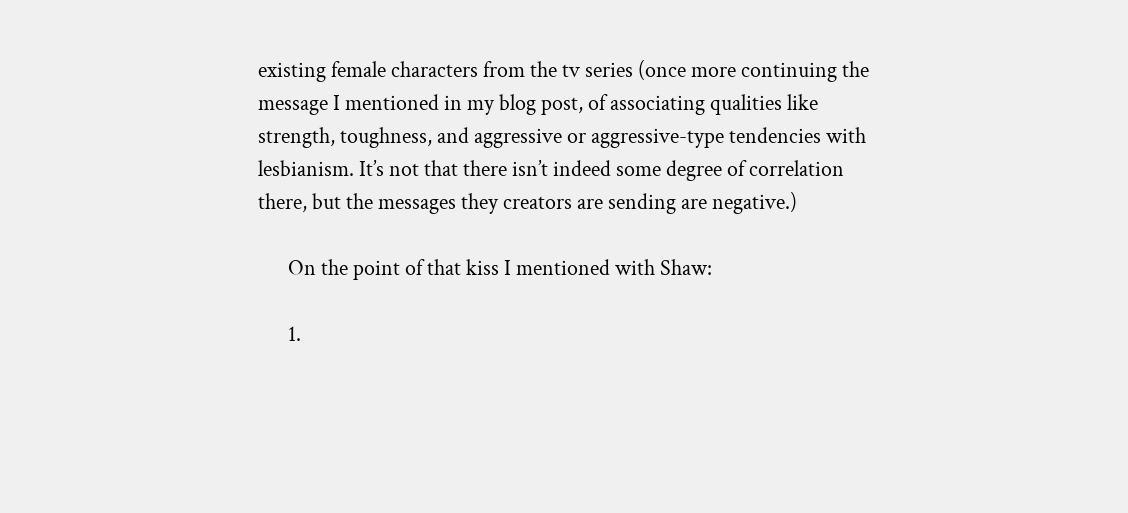existing female characters from the tv series (once more continuing the message I mentioned in my blog post, of associating qualities like strength, toughness, and aggressive or aggressive-type tendencies with lesbianism. It’s not that there isn’t indeed some degree of correlation there, but the messages they creators are sending are negative.)

      On the point of that kiss I mentioned with Shaw:

      1.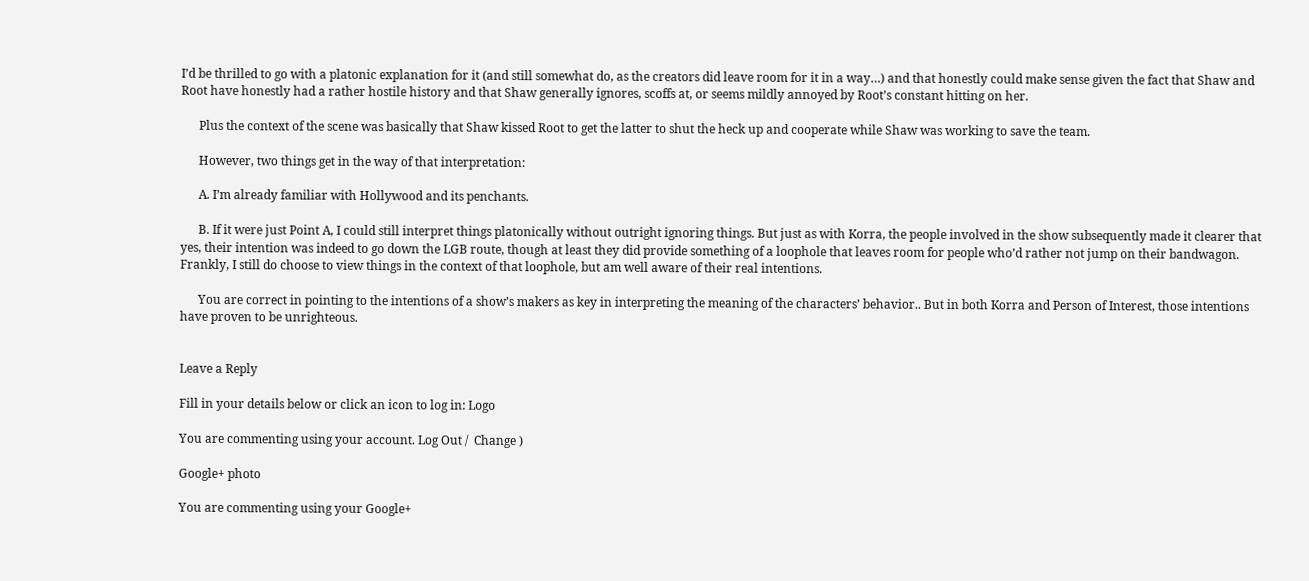I’d be thrilled to go with a platonic explanation for it (and still somewhat do, as the creators did leave room for it in a way…) and that honestly could make sense given the fact that Shaw and Root have honestly had a rather hostile history and that Shaw generally ignores, scoffs at, or seems mildly annoyed by Root’s constant hitting on her.

      Plus the context of the scene was basically that Shaw kissed Root to get the latter to shut the heck up and cooperate while Shaw was working to save the team.

      However, two things get in the way of that interpretation:

      A. I’m already familiar with Hollywood and its penchants.

      B. If it were just Point A, I could still interpret things platonically without outright ignoring things. But just as with Korra, the people involved in the show subsequently made it clearer that yes, their intention was indeed to go down the LGB route, though at least they did provide something of a loophole that leaves room for people who’d rather not jump on their bandwagon. Frankly, I still do choose to view things in the context of that loophole, but am well aware of their real intentions.

      You are correct in pointing to the intentions of a show’s makers as key in interpreting the meaning of the characters’ behavior.. But in both Korra and Person of Interest, those intentions have proven to be unrighteous.


Leave a Reply

Fill in your details below or click an icon to log in: Logo

You are commenting using your account. Log Out /  Change )

Google+ photo

You are commenting using your Google+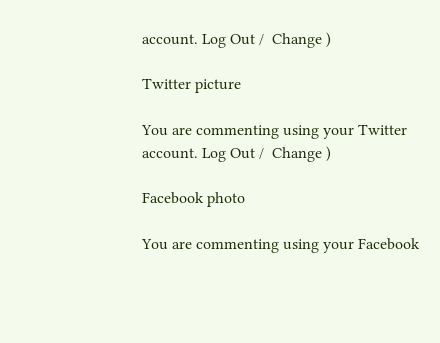account. Log Out /  Change )

Twitter picture

You are commenting using your Twitter account. Log Out /  Change )

Facebook photo

You are commenting using your Facebook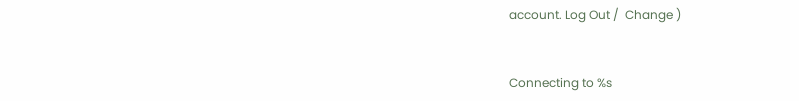account. Log Out /  Change )


Connecting to %s